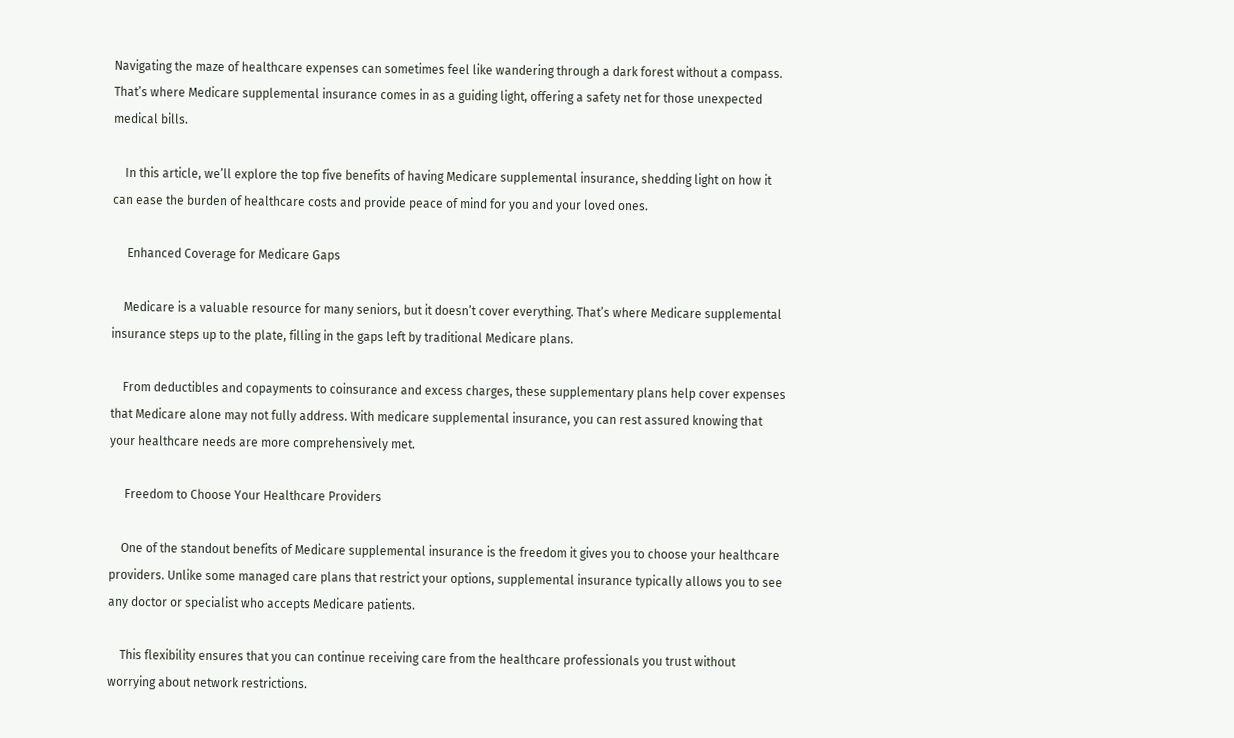Navigating the maze of healthcare expenses can sometimes feel like wandering through a dark forest without a compass. That’s where Medicare supplemental insurance comes in as a guiding light, offering a safety net for those unexpected medical bills.

    In this article, we’ll explore the top five benefits of having Medicare supplemental insurance, shedding light on how it can ease the burden of healthcare costs and provide peace of mind for you and your loved ones.

     Enhanced Coverage for Medicare Gaps

    Medicare is a valuable resource for many seniors, but it doesn’t cover everything. That’s where Medicare supplemental insurance steps up to the plate, filling in the gaps left by traditional Medicare plans.

    From deductibles and copayments to coinsurance and excess charges, these supplementary plans help cover expenses that Medicare alone may not fully address. With medicare supplemental insurance, you can rest assured knowing that your healthcare needs are more comprehensively met.

     Freedom to Choose Your Healthcare Providers

    One of the standout benefits of Medicare supplemental insurance is the freedom it gives you to choose your healthcare providers. Unlike some managed care plans that restrict your options, supplemental insurance typically allows you to see any doctor or specialist who accepts Medicare patients.

    This flexibility ensures that you can continue receiving care from the healthcare professionals you trust without worrying about network restrictions.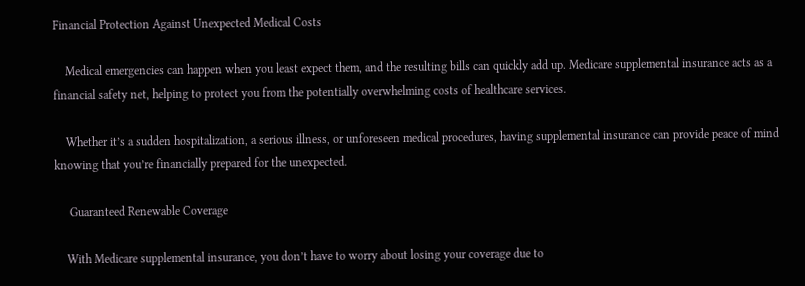Financial Protection Against Unexpected Medical Costs

    Medical emergencies can happen when you least expect them, and the resulting bills can quickly add up. Medicare supplemental insurance acts as a financial safety net, helping to protect you from the potentially overwhelming costs of healthcare services.

    Whether it’s a sudden hospitalization, a serious illness, or unforeseen medical procedures, having supplemental insurance can provide peace of mind knowing that you’re financially prepared for the unexpected.

     Guaranteed Renewable Coverage

    With Medicare supplemental insurance, you don’t have to worry about losing your coverage due to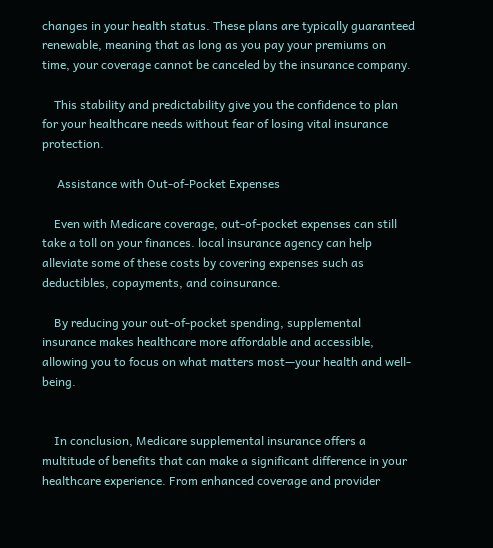changes in your health status. These plans are typically guaranteed renewable, meaning that as long as you pay your premiums on time, your coverage cannot be canceled by the insurance company.

    This stability and predictability give you the confidence to plan for your healthcare needs without fear of losing vital insurance protection.

     Assistance with Out-of-Pocket Expenses

    Even with Medicare coverage, out-of-pocket expenses can still take a toll on your finances. local insurance agency can help alleviate some of these costs by covering expenses such as deductibles, copayments, and coinsurance.

    By reducing your out-of-pocket spending, supplemental insurance makes healthcare more affordable and accessible, allowing you to focus on what matters most—your health and well-being.


    In conclusion, Medicare supplemental insurance offers a multitude of benefits that can make a significant difference in your healthcare experience. From enhanced coverage and provider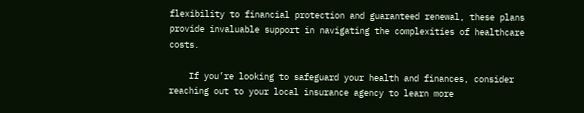flexibility to financial protection and guaranteed renewal, these plans provide invaluable support in navigating the complexities of healthcare costs.

    If you’re looking to safeguard your health and finances, consider reaching out to your local insurance agency to learn more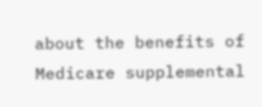about the benefits of Medicare supplemental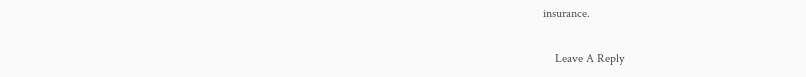insurance.

    Leave A Reply